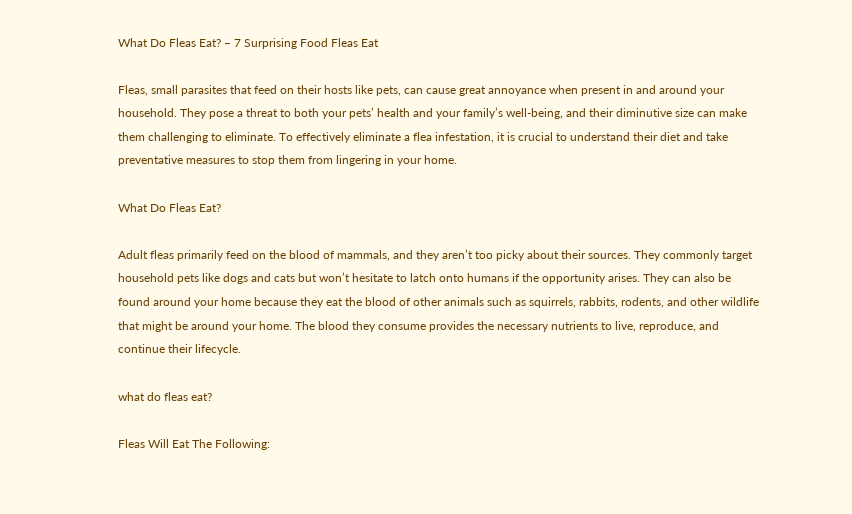What Do Fleas Eat? – 7 Surprising Food Fleas Eat

Fleas, small parasites that feed on their hosts like pets, can cause great annoyance when present in and around your household. They pose a threat to both your pets’ health and your family’s well-being, and their diminutive size can make them challenging to eliminate. To effectively eliminate a flea infestation, it is crucial to understand their diet and take preventative measures to stop them from lingering in your home.

What Do Fleas Eat?

Adult fleas primarily feed on the blood of mammals, and they aren’t too picky about their sources. They commonly target household pets like dogs and cats but won’t hesitate to latch onto humans if the opportunity arises. They can also be found around your home because they eat the blood of other animals such as squirrels, rabbits, rodents, and other wildlife that might be around your home. The blood they consume provides the necessary nutrients to live, reproduce, and continue their lifecycle.

what do fleas eat?

Fleas Will Eat The Following: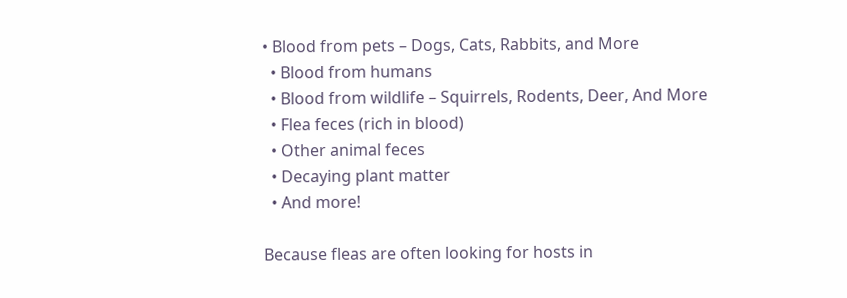• Blood from pets – Dogs, Cats, Rabbits, and More
  • Blood from humans
  • Blood from wildlife – Squirrels, Rodents, Deer, And More
  • Flea feces (rich in blood)
  • Other animal feces
  • Decaying plant matter
  • And more!

Because fleas are often looking for hosts in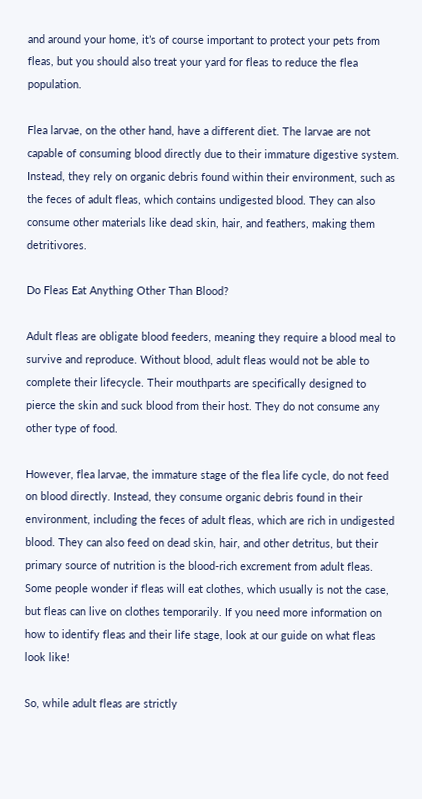and around your home, it’s of course important to protect your pets from fleas, but you should also treat your yard for fleas to reduce the flea population.

Flea larvae, on the other hand, have a different diet. The larvae are not capable of consuming blood directly due to their immature digestive system. Instead, they rely on organic debris found within their environment, such as the feces of adult fleas, which contains undigested blood. They can also consume other materials like dead skin, hair, and feathers, making them detritivores.

Do Fleas Eat Anything Other Than Blood?

Adult fleas are obligate blood feeders, meaning they require a blood meal to survive and reproduce. Without blood, adult fleas would not be able to complete their lifecycle. Their mouthparts are specifically designed to pierce the skin and suck blood from their host. They do not consume any other type of food.

However, flea larvae, the immature stage of the flea life cycle, do not feed on blood directly. Instead, they consume organic debris found in their environment, including the feces of adult fleas, which are rich in undigested blood. They can also feed on dead skin, hair, and other detritus, but their primary source of nutrition is the blood-rich excrement from adult fleas. Some people wonder if fleas will eat clothes, which usually is not the case, but fleas can live on clothes temporarily. If you need more information on how to identify fleas and their life stage, look at our guide on what fleas look like!

So, while adult fleas are strictly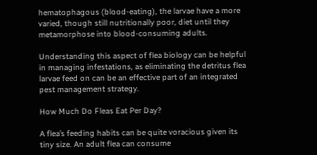hematophagous (blood-eating), the larvae have a more varied, though still nutritionally poor, diet until they metamorphose into blood-consuming adults.

Understanding this aspect of flea biology can be helpful in managing infestations, as eliminating the detritus flea larvae feed on can be an effective part of an integrated pest management strategy.

How Much Do Fleas Eat Per Day?

A flea’s feeding habits can be quite voracious given its tiny size. An adult flea can consume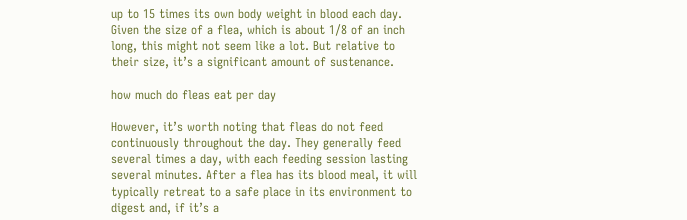up to 15 times its own body weight in blood each day. Given the size of a flea, which is about 1/8 of an inch long, this might not seem like a lot. But relative to their size, it’s a significant amount of sustenance.

how much do fleas eat per day

However, it’s worth noting that fleas do not feed continuously throughout the day. They generally feed several times a day, with each feeding session lasting several minutes. After a flea has its blood meal, it will typically retreat to a safe place in its environment to digest and, if it’s a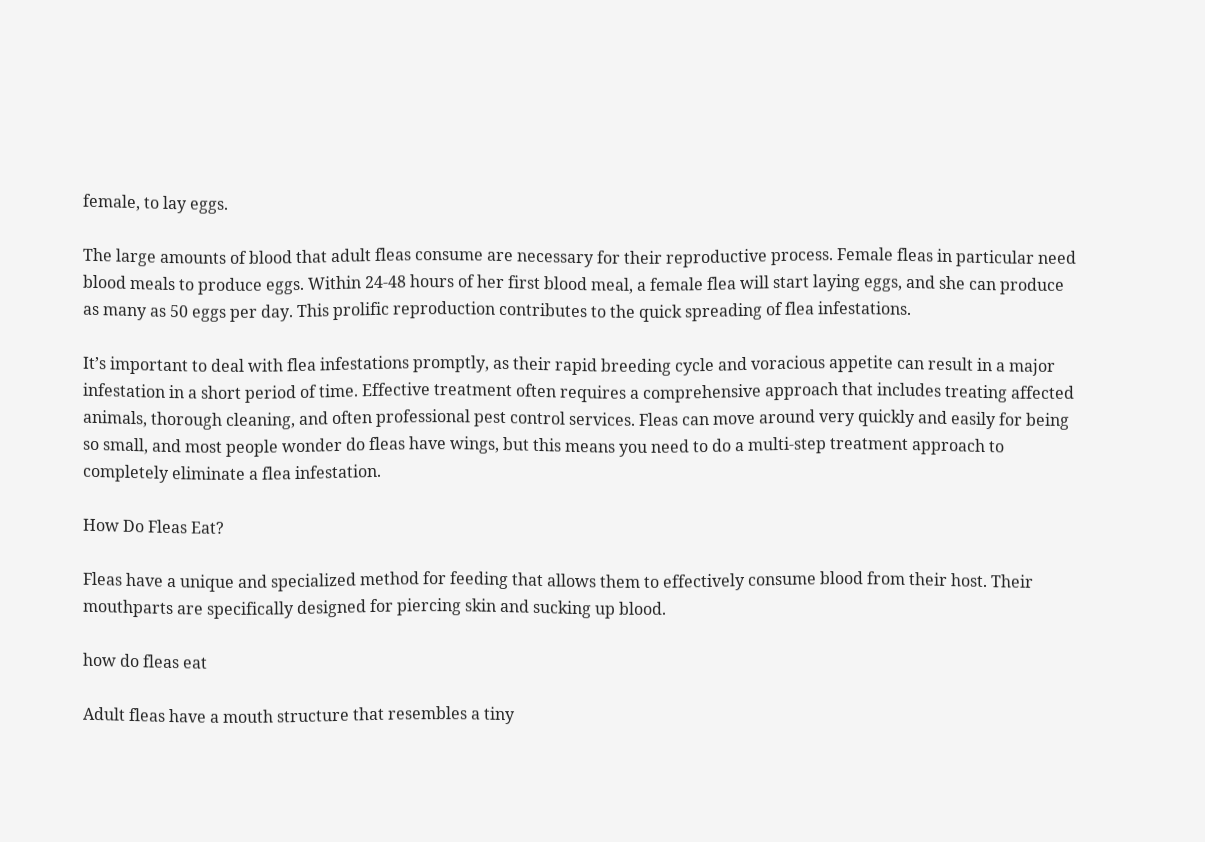female, to lay eggs.

The large amounts of blood that adult fleas consume are necessary for their reproductive process. Female fleas in particular need blood meals to produce eggs. Within 24-48 hours of her first blood meal, a female flea will start laying eggs, and she can produce as many as 50 eggs per day. This prolific reproduction contributes to the quick spreading of flea infestations.

It’s important to deal with flea infestations promptly, as their rapid breeding cycle and voracious appetite can result in a major infestation in a short period of time. Effective treatment often requires a comprehensive approach that includes treating affected animals, thorough cleaning, and often professional pest control services. Fleas can move around very quickly and easily for being so small, and most people wonder do fleas have wings, but this means you need to do a multi-step treatment approach to completely eliminate a flea infestation.

How Do Fleas Eat?

Fleas have a unique and specialized method for feeding that allows them to effectively consume blood from their host. Their mouthparts are specifically designed for piercing skin and sucking up blood.

how do fleas eat

Adult fleas have a mouth structure that resembles a tiny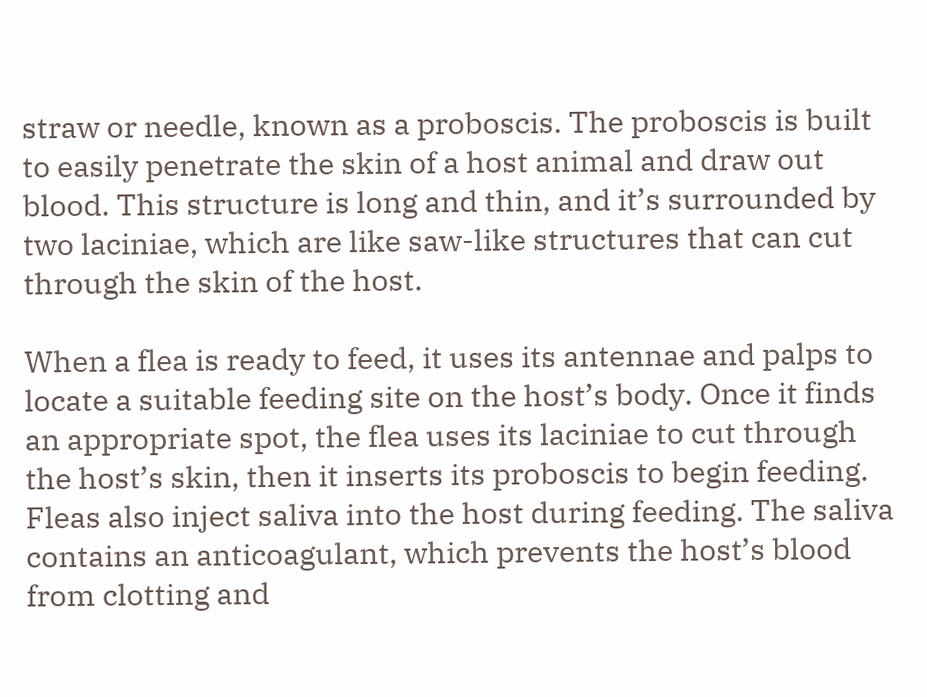straw or needle, known as a proboscis. The proboscis is built to easily penetrate the skin of a host animal and draw out blood. This structure is long and thin, and it’s surrounded by two laciniae, which are like saw-like structures that can cut through the skin of the host.

When a flea is ready to feed, it uses its antennae and palps to locate a suitable feeding site on the host’s body. Once it finds an appropriate spot, the flea uses its laciniae to cut through the host’s skin, then it inserts its proboscis to begin feeding. Fleas also inject saliva into the host during feeding. The saliva contains an anticoagulant, which prevents the host’s blood from clotting and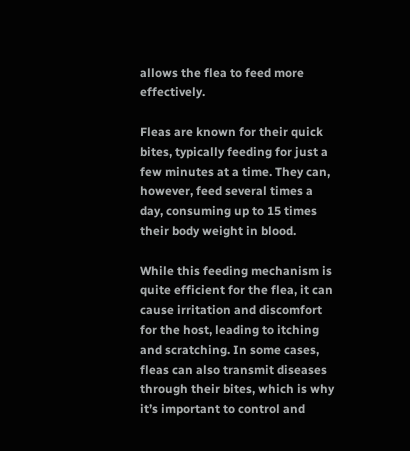allows the flea to feed more effectively.

Fleas are known for their quick bites, typically feeding for just a few minutes at a time. They can, however, feed several times a day, consuming up to 15 times their body weight in blood.

While this feeding mechanism is quite efficient for the flea, it can cause irritation and discomfort for the host, leading to itching and scratching. In some cases, fleas can also transmit diseases through their bites, which is why it’s important to control and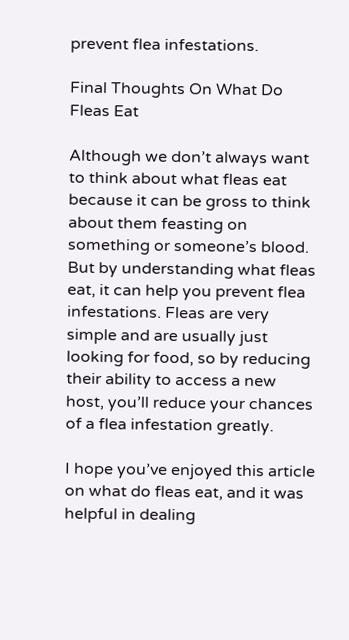prevent flea infestations.

Final Thoughts On What Do Fleas Eat

Although we don’t always want to think about what fleas eat because it can be gross to think about them feasting on something or someone’s blood. But by understanding what fleas eat, it can help you prevent flea infestations. Fleas are very simple and are usually just looking for food, so by reducing their ability to access a new host, you’ll reduce your chances of a flea infestation greatly.

I hope you’ve enjoyed this article on what do fleas eat, and it was helpful in dealing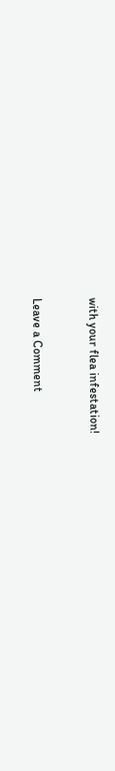with your flea infestation!



Leave a Comment